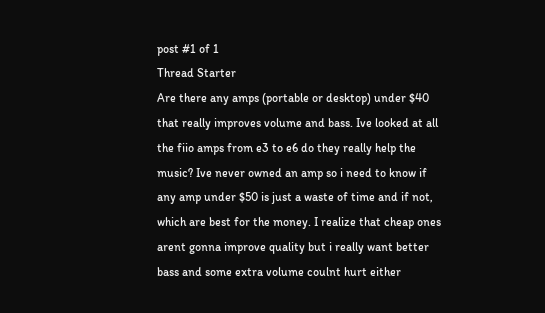post #1 of 1
Thread Starter
Are there any amps (portable or desktop) under $40 that really improves volume and bass. Ive looked at all the fiio amps from e3 to e6 do they really help the music? Ive never owned an amp so i need to know if any amp under $50 is just a waste of time and if not, which are best for the money. I realize that cheap ones arent gonna improve quality but i really want better bass and some extra volume coulnt hurt either